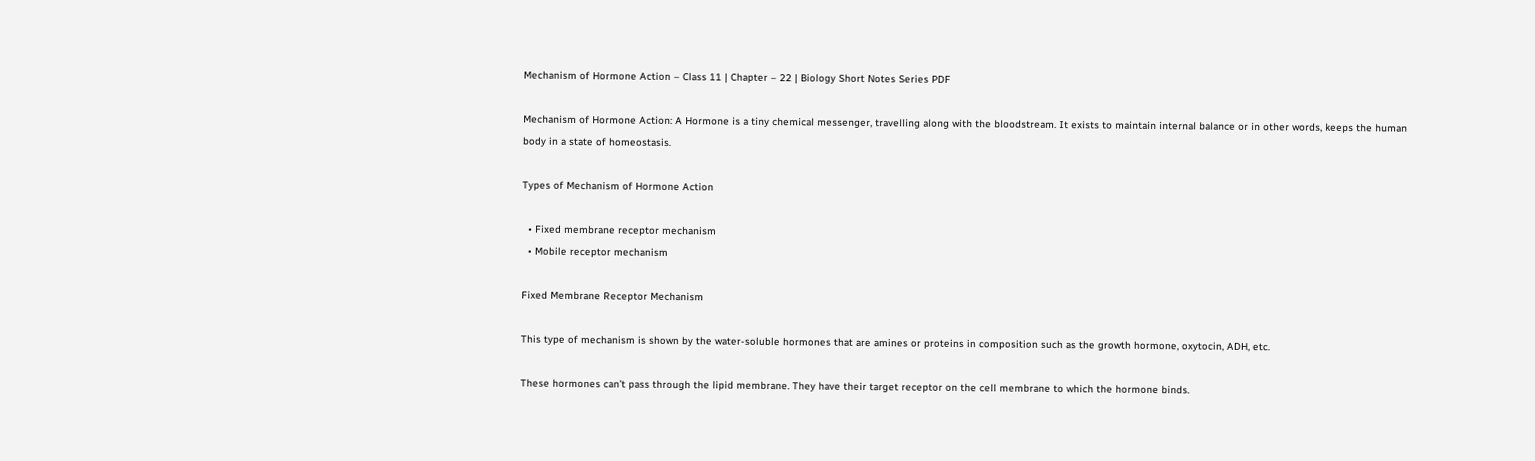Mechanism of Hormone Action – Class 11 | Chapter – 22 | Biology Short Notes Series PDF

Mechanism of Hormone Action: A Hormone is a tiny chemical messenger, travelling along with the bloodstream. It exists to maintain internal balance or in other words, keeps the human body in a state of homeostasis.

Types of Mechanism of Hormone Action

  • Fixed membrane receptor mechanism
  • Mobile receptor mechanism

Fixed Membrane Receptor Mechanism

This type of mechanism is shown by the water-soluble hormones that are amines or proteins in composition such as the growth hormone, oxytocin, ADH, etc.

These hormones can’t pass through the lipid membrane. They have their target receptor on the cell membrane to which the hormone binds.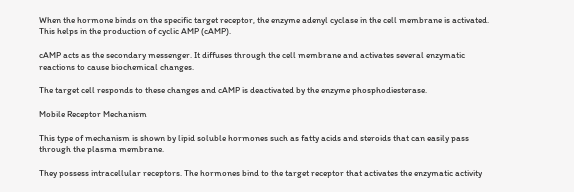When the hormone binds on the specific target receptor, the enzyme adenyl cyclase in the cell membrane is activated. This helps in the production of cyclic AMP (cAMP).

cAMP acts as the secondary messenger. It diffuses through the cell membrane and activates several enzymatic reactions to cause biochemical changes.

The target cell responds to these changes and cAMP is deactivated by the enzyme phosphodiesterase.

Mobile Receptor Mechanism

This type of mechanism is shown by lipid soluble hormones such as fatty acids and steroids that can easily pass through the plasma membrane.

They possess intracellular receptors. The hormones bind to the target receptor that activates the enzymatic activity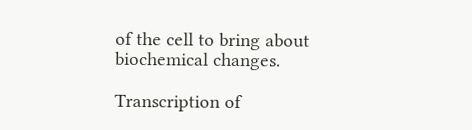of the cell to bring about biochemical changes.

Transcription of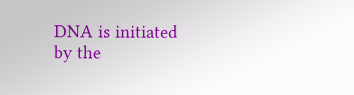DNA is initiated by the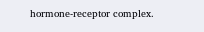hormone-receptor complex.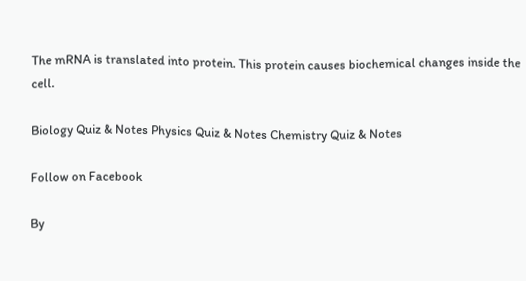The mRNA is translated into protein. This protein causes biochemical changes inside the cell.

Biology Quiz & Notes Physics Quiz & Notes Chemistry Quiz & Notes

Follow on Facebook

By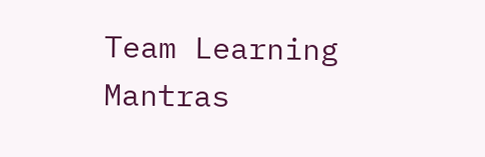Team Learning Mantras